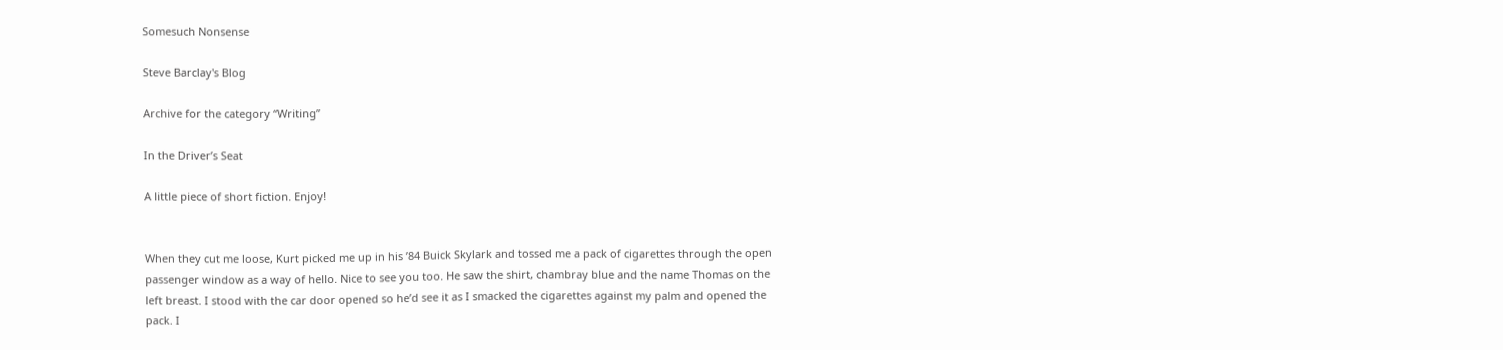Somesuch Nonsense

Steve Barclay's Blog

Archive for the category “Writing”

In the Driver’s Seat

A little piece of short fiction. Enjoy!


When they cut me loose, Kurt picked me up in his ’84 Buick Skylark and tossed me a pack of cigarettes through the open passenger window as a way of hello. Nice to see you too. He saw the shirt, chambray blue and the name Thomas on the left breast. I stood with the car door opened so he’d see it as I smacked the cigarettes against my palm and opened the pack. I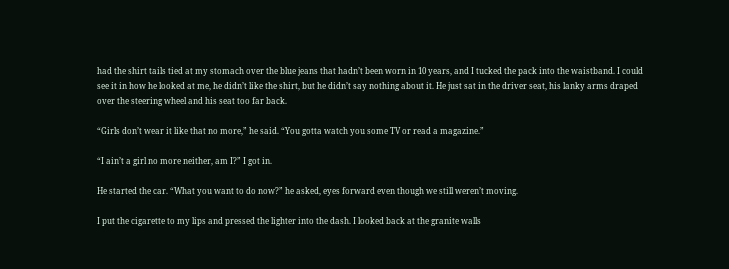had the shirt tails tied at my stomach over the blue jeans that hadn’t been worn in 10 years, and I tucked the pack into the waistband. I could see it in how he looked at me, he didn’t like the shirt, but he didn’t say nothing about it. He just sat in the driver seat, his lanky arms draped over the steering wheel and his seat too far back.

“Girls don’t wear it like that no more,” he said. “You gotta watch you some TV or read a magazine.”

“I ain’t a girl no more neither, am I?” I got in.

He started the car. “What you want to do now?” he asked, eyes forward even though we still weren’t moving.

I put the cigarette to my lips and pressed the lighter into the dash. I looked back at the granite walls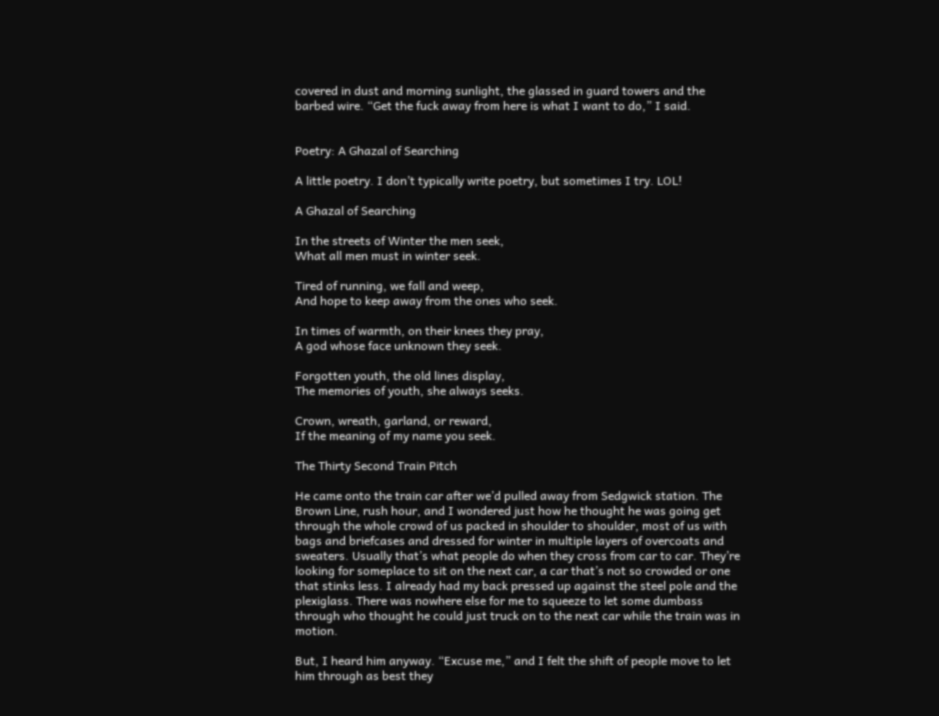covered in dust and morning sunlight, the glassed in guard towers and the barbed wire. “Get the fuck away from here is what I want to do,” I said.


Poetry: A Ghazal of Searching

A little poetry. I don’t typically write poetry, but sometimes I try. LOL!

A Ghazal of Searching

In the streets of Winter the men seek,
What all men must in winter seek.

Tired of running, we fall and weep,
And hope to keep away from the ones who seek.

In times of warmth, on their knees they pray,
A god whose face unknown they seek.

Forgotten youth, the old lines display,
The memories of youth, she always seeks.

Crown, wreath, garland, or reward,
If the meaning of my name you seek.

The Thirty Second Train Pitch

He came onto the train car after we’d pulled away from Sedgwick station. The Brown Line, rush hour, and I wondered just how he thought he was going get through the whole crowd of us packed in shoulder to shoulder, most of us with bags and briefcases and dressed for winter in multiple layers of overcoats and sweaters. Usually that’s what people do when they cross from car to car. They’re looking for someplace to sit on the next car, a car that’s not so crowded or one that stinks less. I already had my back pressed up against the steel pole and the plexiglass. There was nowhere else for me to squeeze to let some dumbass through who thought he could just truck on to the next car while the train was in motion.

But, I heard him anyway. “Excuse me,” and I felt the shift of people move to let him through as best they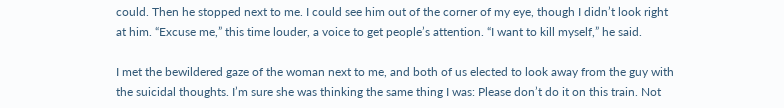could. Then he stopped next to me. I could see him out of the corner of my eye, though I didn’t look right at him. “Excuse me,” this time louder, a voice to get people’s attention. “I want to kill myself,” he said.

I met the bewildered gaze of the woman next to me, and both of us elected to look away from the guy with the suicidal thoughts. I’m sure she was thinking the same thing I was: Please don’t do it on this train. Not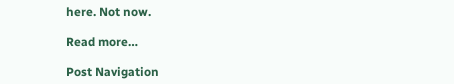here. Not now.

Read more…

Post Navigation